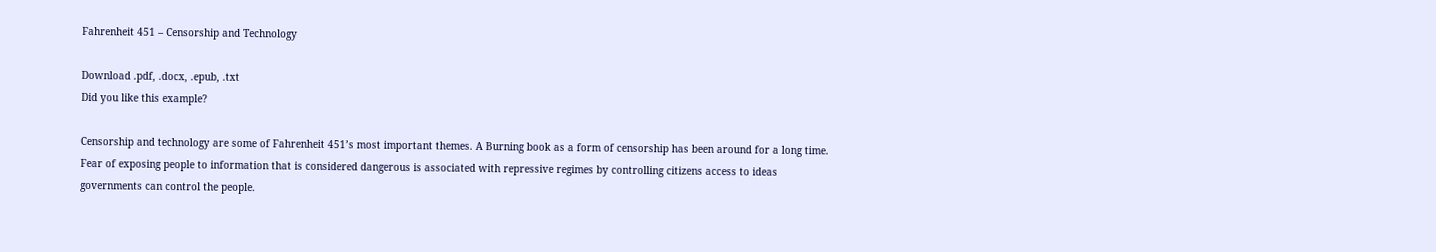Fahrenheit 451 – Censorship and Technology

Download .pdf, .docx, .epub, .txt
Did you like this example?

Censorship and technology are some of Fahrenheit 451’s most important themes. A Burning book as a form of censorship has been around for a long time. Fear of exposing people to information that is considered dangerous is associated with repressive regimes by controlling citizens access to ideas governments can control the people.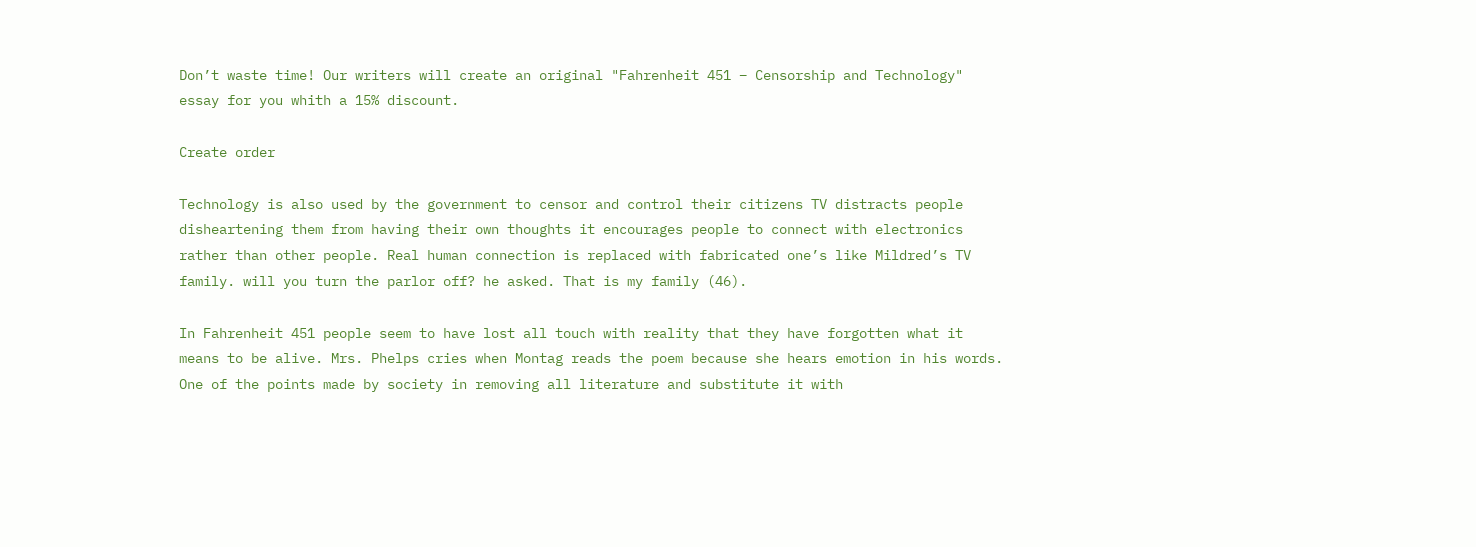Don’t waste time! Our writers will create an original "Fahrenheit 451 – Censorship and Technology" essay for you whith a 15% discount.

Create order

Technology is also used by the government to censor and control their citizens TV distracts people disheartening them from having their own thoughts it encourages people to connect with electronics rather than other people. Real human connection is replaced with fabricated one’s like Mildred’s TV family. will you turn the parlor off? he asked. That is my family (46).

In Fahrenheit 451 people seem to have lost all touch with reality that they have forgotten what it means to be alive. Mrs. Phelps cries when Montag reads the poem because she hears emotion in his words. One of the points made by society in removing all literature and substitute it with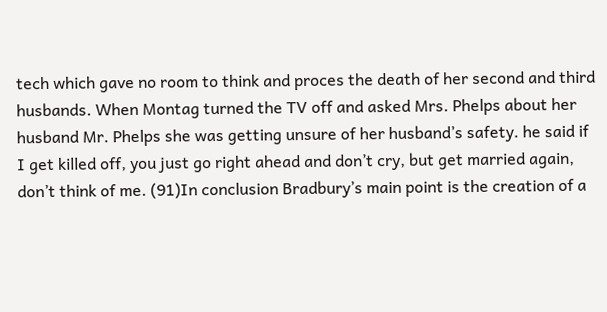tech which gave no room to think and proces the death of her second and third husbands. When Montag turned the TV off and asked Mrs. Phelps about her husband Mr. Phelps she was getting unsure of her husband’s safety. he said if I get killed off, you just go right ahead and don’t cry, but get married again, don’t think of me. (91)In conclusion Bradbury’s main point is the creation of a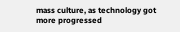mass culture, as technology got more progressed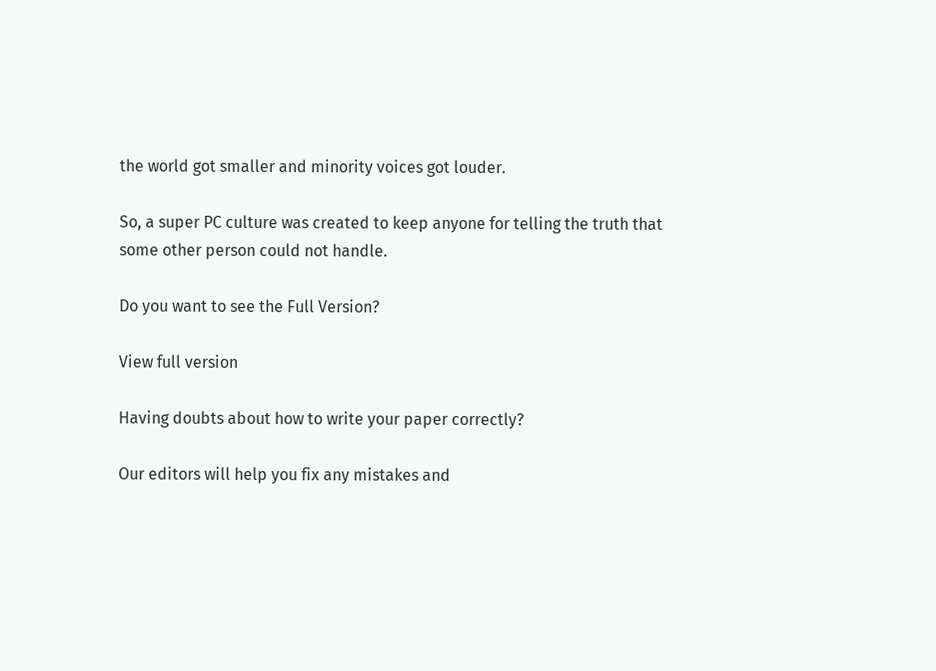the world got smaller and minority voices got louder.

So, a super PC culture was created to keep anyone for telling the truth that some other person could not handle.

Do you want to see the Full Version?

View full version

Having doubts about how to write your paper correctly?

Our editors will help you fix any mistakes and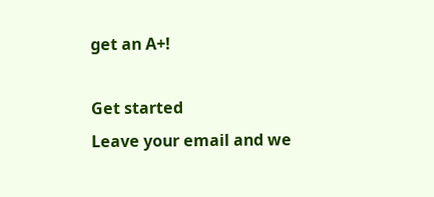get an A+!

Get started
Leave your email and we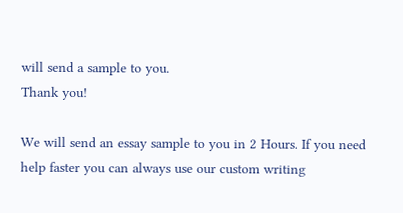will send a sample to you.
Thank you!

We will send an essay sample to you in 2 Hours. If you need help faster you can always use our custom writing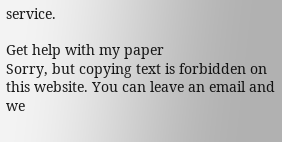service.

Get help with my paper
Sorry, but copying text is forbidden on this website. You can leave an email and we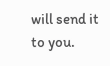will send it to you.